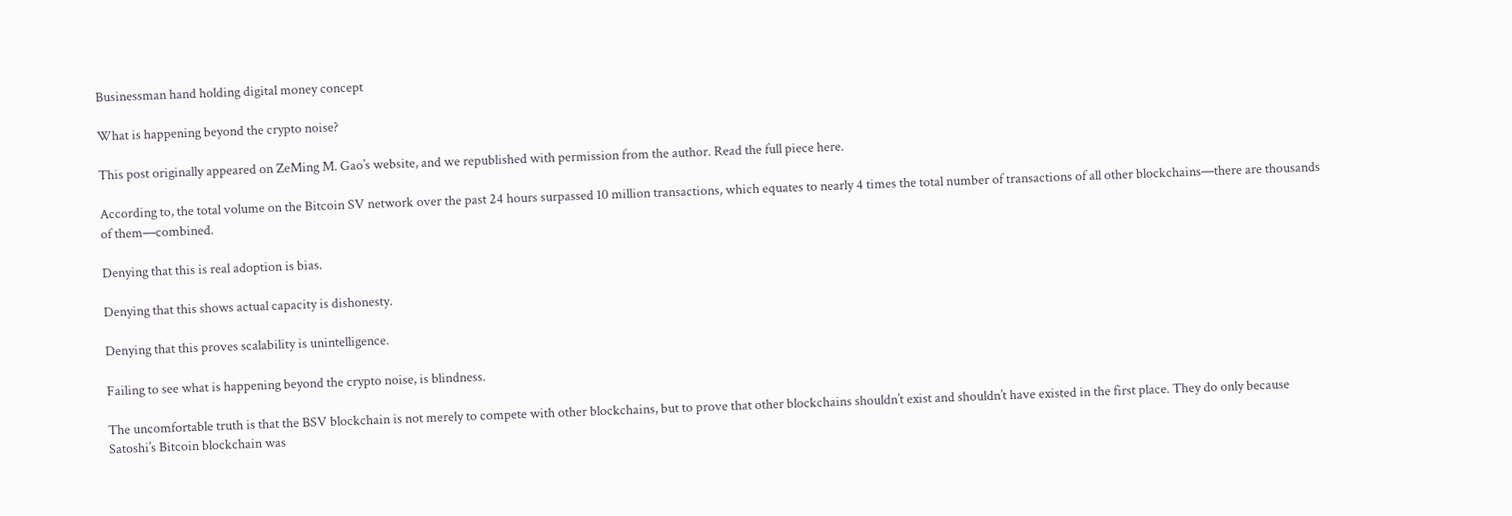Businessman hand holding digital money concept

What is happening beyond the crypto noise?

This post originally appeared on ZeMing M. Gao’s website, and we republished with permission from the author. Read the full piece here.

According to, the total volume on the Bitcoin SV network over the past 24 hours surpassed 10 million transactions, which equates to nearly 4 times the total number of transactions of all other blockchains—there are thousands of them—combined.

Denying that this is real adoption is bias.

Denying that this shows actual capacity is dishonesty.

Denying that this proves scalability is unintelligence.

Failing to see what is happening beyond the crypto noise, is blindness.

The uncomfortable truth is that the BSV blockchain is not merely to compete with other blockchains, but to prove that other blockchains shouldn’t exist and shouldn’t have existed in the first place. They do only because Satoshi’s Bitcoin blockchain was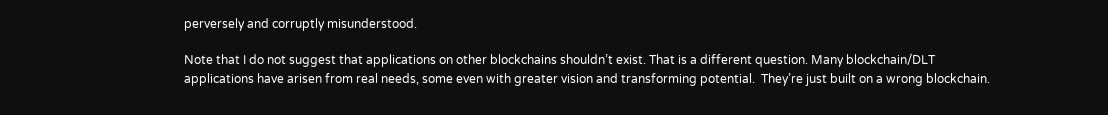perversely and corruptly misunderstood.

Note that I do not suggest that applications on other blockchains shouldn’t exist. That is a different question. Many blockchain/DLT applications have arisen from real needs, some even with greater vision and transforming potential.  They’re just built on a wrong blockchain.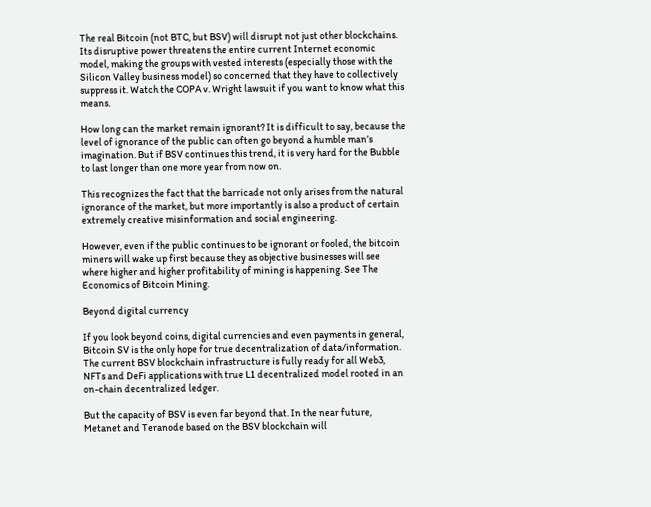The real Bitcoin (not BTC, but BSV) will disrupt not just other blockchains. Its disruptive power threatens the entire current Internet economic model, making the groups with vested interests (especially those with the Silicon Valley business model) so concerned that they have to collectively suppress it. Watch the COPA v. Wright lawsuit if you want to know what this means.

How long can the market remain ignorant? It is difficult to say, because the level of ignorance of the public can often go beyond a humble man’s imagination. But if BSV continues this trend, it is very hard for the Bubble to last longer than one more year from now on.

This recognizes the fact that the barricade not only arises from the natural ignorance of the market, but more importantly is also a product of certain extremely creative misinformation and social engineering.

However, even if the public continues to be ignorant or fooled, the bitcoin miners will wake up first because they as objective businesses will see where higher and higher profitability of mining is happening. See The Economics of Bitcoin Mining.

Beyond digital currency

If you look beyond coins, digital currencies and even payments in general, Bitcoin SV is the only hope for true decentralization of data/information. The current BSV blockchain infrastructure is fully ready for all Web3, NFTs and DeFi applications with true L1 decentralized model rooted in an on-chain decentralized ledger.

But the capacity of BSV is even far beyond that. In the near future, Metanet and Teranode based on the BSV blockchain will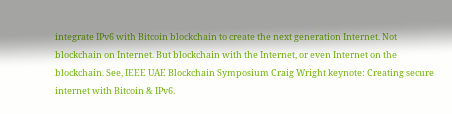integrate IPv6 with Bitcoin blockchain to create the next generation Internet. Not blockchain on Internet. But blockchain with the Internet, or even Internet on the blockchain. See, IEEE UAE Blockchain Symposium Craig Wright keynote: Creating secure internet with Bitcoin & IPv6.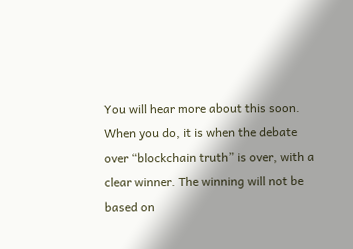You will hear more about this soon. When you do, it is when the debate over “blockchain truth” is over, with a clear winner. The winning will not be based on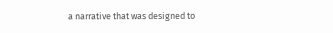a narrative that was designed to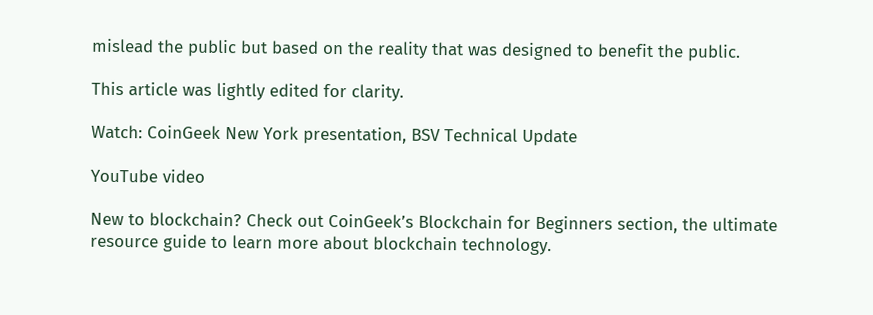mislead the public but based on the reality that was designed to benefit the public.

This article was lightly edited for clarity.

Watch: CoinGeek New York presentation, BSV Technical Update

YouTube video

New to blockchain? Check out CoinGeek’s Blockchain for Beginners section, the ultimate resource guide to learn more about blockchain technology.